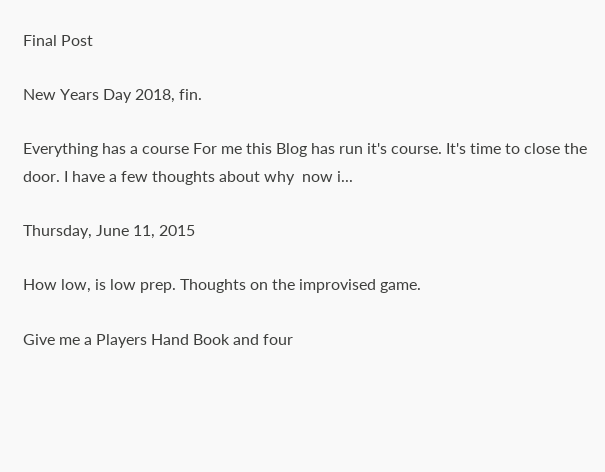Final Post

New Years Day 2018, fin.

Everything has a course For me this Blog has run it's course. It's time to close the door. I have a few thoughts about why  now i...

Thursday, June 11, 2015

How low, is low prep. Thoughts on the improvised game.

Give me a Players Hand Book and four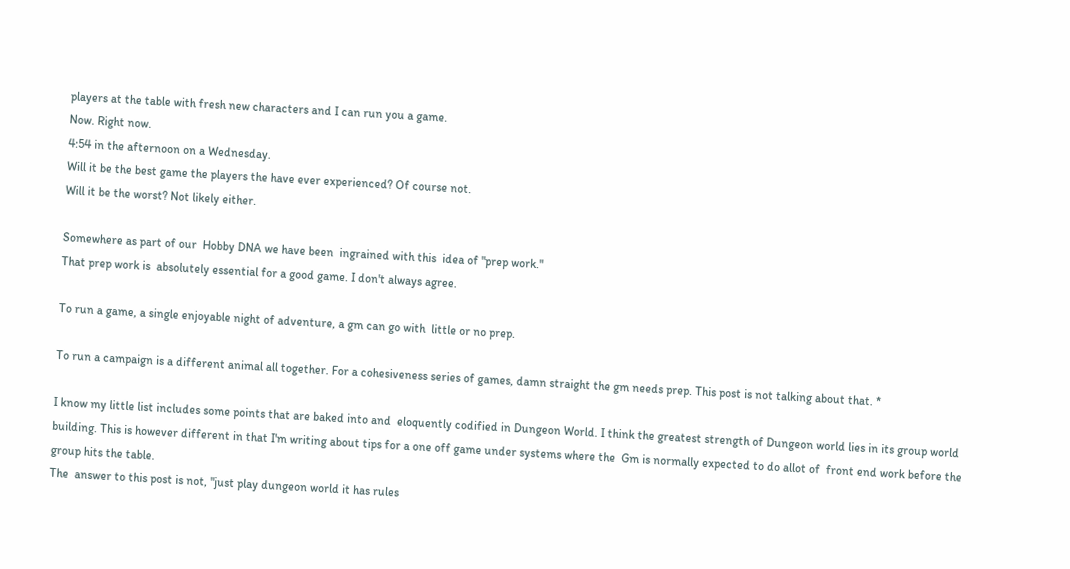players at the table with fresh new characters and I can run you a game.
Now. Right now.
4:54 in the afternoon on a Wednesday.
Will it be the best game the players the have ever experienced? Of course not.
Will it be the worst? Not likely either.

Somewhere as part of our  Hobby DNA we have been  ingrained with this  idea of "prep work."
That prep work is  absolutely essential for a good game. I don't always agree.

To run a game, a single enjoyable night of adventure, a gm can go with  little or no prep.

To run a campaign is a different animal all together. For a cohesiveness series of games, damn straight the gm needs prep. This post is not talking about that. *

I know my little list includes some points that are baked into and  eloquently codified in Dungeon World. I think the greatest strength of Dungeon world lies in its group world building. This is however different in that I'm writing about tips for a one off game under systems where the  Gm is normally expected to do allot of  front end work before the group hits the table.
The  answer to this post is not, "just play dungeon world it has rules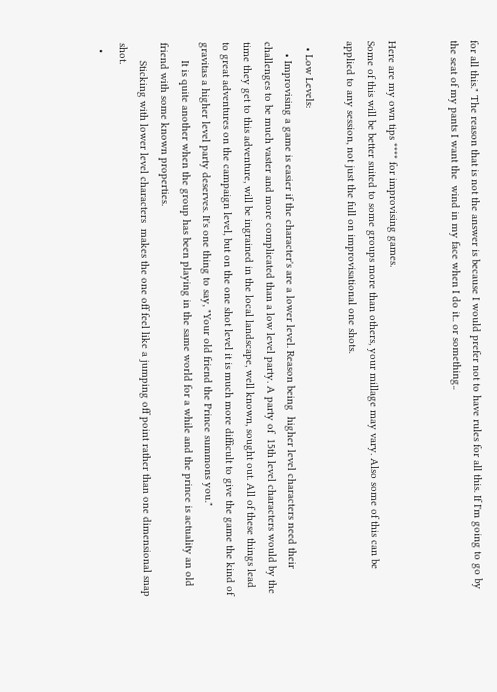for all this." The reason that is not the answer is because I would prefer not to have rules for all this. If I'm going to go by the seat of my pants I want the  wind in my face when I do it.. or something..


Here are my own tips **** for improvising games.
Some of this will be better suited to some groups more than others, your millage may vary. Also some of this can be applied to any session, not just the full on improvisational one shots.

  • Low Levels:
    • Improvising a game is easier if the character's are a lower level. Reason being  higher level characters need their challenges to be much vaster and more complicated than a low level party. A party of  15th level characters would by the time they get to this adventure, will be ingrained in the local landscape, well known, sought out. All of these things lead to great adventures on the campaign level, but on the one shot level it is much more difficult to give the game the kind of  gravitas a higher level party deserves. It's one thing to say, "Your old friend the Prince summons you."
      It is quite another when the group has been playing in the same world for a while and the prince is actuality an old friend with some known properties.
      Sticking with lower level characters  makes the one off feel like a jumping off point rather than one dimensional snap shot.
  •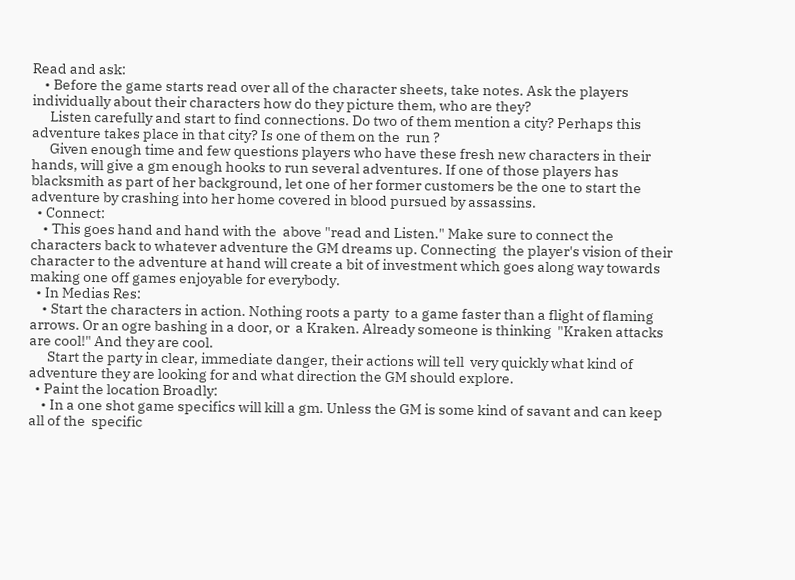Read and ask:
    • Before the game starts read over all of the character sheets, take notes. Ask the players individually about their characters how do they picture them, who are they?
      Listen carefully and start to find connections. Do two of them mention a city? Perhaps this adventure takes place in that city? Is one of them on the  run ?
      Given enough time and few questions players who have these fresh new characters in their hands, will give a gm enough hooks to run several adventures. If one of those players has blacksmith as part of her background, let one of her former customers be the one to start the adventure by crashing into her home covered in blood pursued by assassins.
  • Connect:
    • This goes hand and hand with the  above "read and Listen." Make sure to connect the characters back to whatever adventure the GM dreams up. Connecting  the player's vision of their character to the adventure at hand will create a bit of investment which goes along way towards making one off games enjoyable for everybody.
  • In Medias Res:
    • Start the characters in action. Nothing roots a party  to a game faster than a flight of flaming arrows. Or an ogre bashing in a door, or  a Kraken. Already someone is thinking  "Kraken attacks are cool!" And they are cool.
      Start the party in clear, immediate danger, their actions will tell  very quickly what kind of adventure they are looking for and what direction the GM should explore.
  • Paint the location Broadly:
    • In a one shot game specifics will kill a gm. Unless the GM is some kind of savant and can keep all of the  specific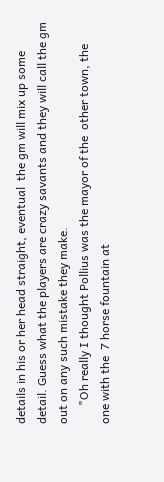details in his or her head straight, eventual  the gm will mix up some detail. Guess what the players are crazy savants and they will call the gm out on any such mistake they make.
      "Oh really I thought Pollius was the mayor of the  other town, the one with the  7 horse fountain at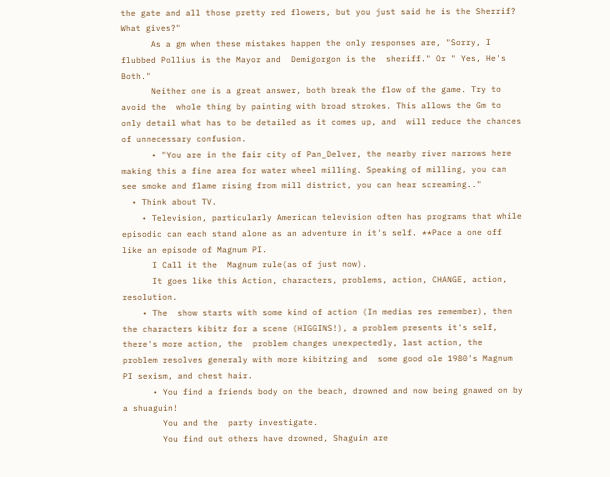the gate and all those pretty red flowers, but you just said he is the Sherrif? What gives?"
      As a gm when these mistakes happen the only responses are, "Sorry, I flubbed Pollius is the Mayor and  Demigorgon is the  sheriff." Or " Yes, He's Both."
      Neither one is a great answer, both break the flow of the game. Try to avoid the  whole thing by painting with broad strokes. This allows the Gm to only detail what has to be detailed as it comes up, and  will reduce the chances of unnecessary confusion.
      • "You are in the fair city of Pan_Delver, the nearby river narrows here making this a fine area for water wheel milling. Speaking of milling, you can see smoke and flame rising from mill district, you can hear screaming.."
  • Think about TV.
    • Television, particularly American television often has programs that while episodic can each stand alone as an adventure in it's self. **Pace a one off like an episode of Magnum PI.
      I Call it the  Magnum rule(as of just now).
      It goes like this Action, characters, problems, action, CHANGE, action, resolution.
    • The  show starts with some kind of action (In medias res remember), then the characters kibitz for a scene (HIGGINS!), a problem presents it's self, there's more action, the  problem changes unexpectedly, last action, the  problem resolves generaly with more kibitzing and  some good ole 1980's Magnum PI sexism, and chest hair.
      • You find a friends body on the beach, drowned and now being gnawed on by a shuaguin!
        You and the  party investigate.
        You find out others have drowned, Shaguin are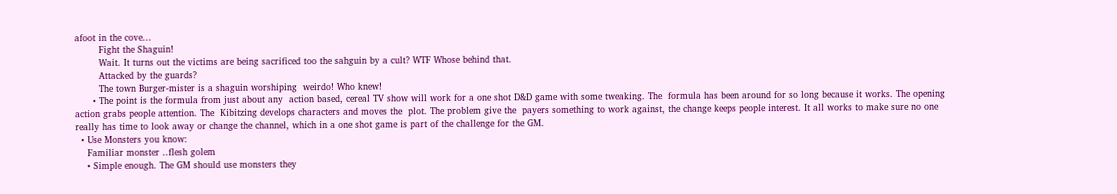afoot in the cove...
        Fight the Shaguin!
        Wait. It turns out the victims are being sacrificed too the sahguin by a cult? WTF Whose behind that.
        Attacked by the guards?
        The town Burger-mister is a shaguin worshiping  weirdo! Who knew!
      • The point is the formula from just about any  action based, cereal TV show will work for a one shot D&D game with some tweaking. The  formula has been around for so long because it works. The opening action grabs people attention. The  Kibitzing develops characters and moves the  plot. The problem give the  payers something to work against, the change keeps people interest. It all works to make sure no one really has time to look away or change the channel, which in a one shot game is part of the challenge for the GM.
  • Use Monsters you know:
    Familiar monster ..flesh golem
    • Simple enough. The GM should use monsters they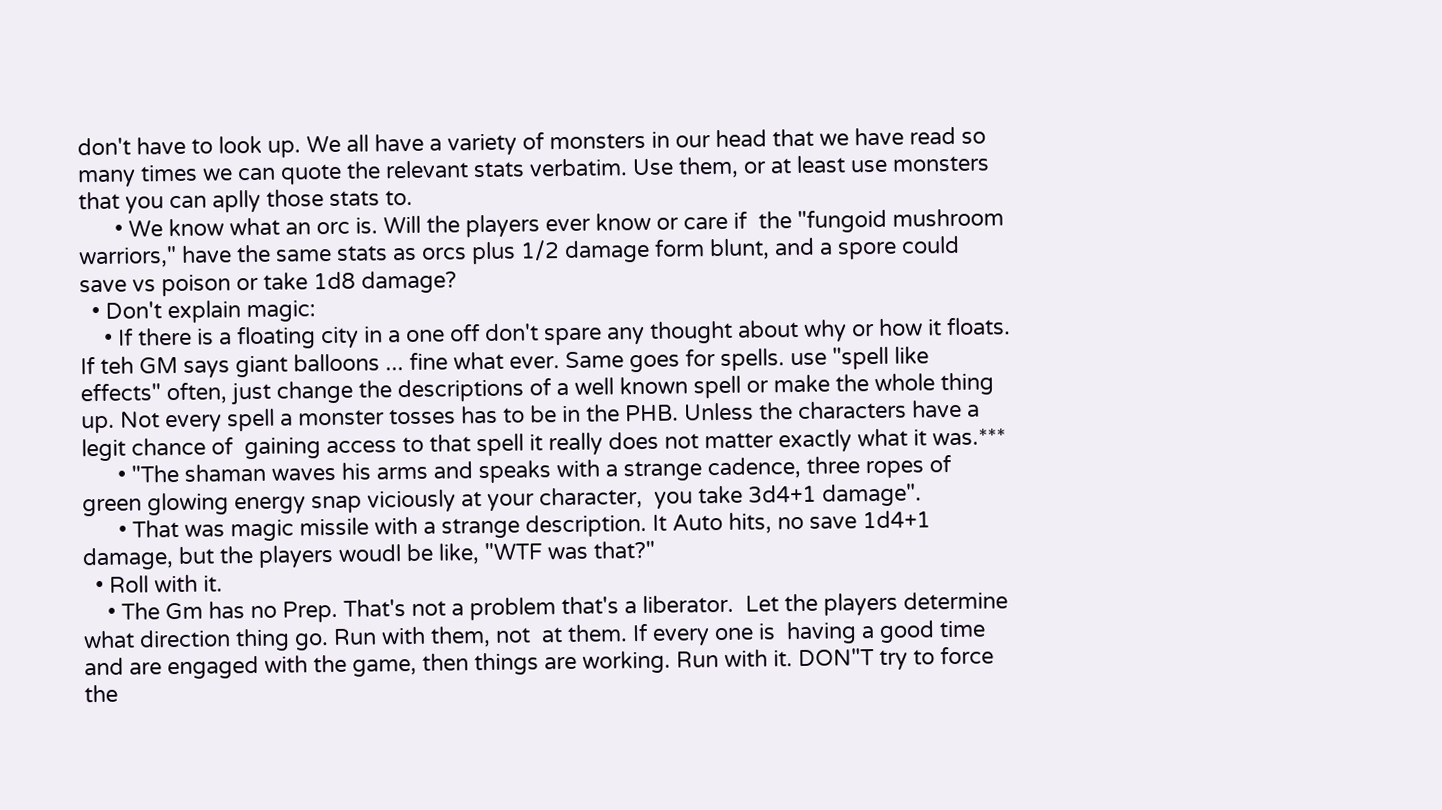don't have to look up. We all have a variety of monsters in our head that we have read so many times we can quote the relevant stats verbatim. Use them, or at least use monsters that you can aplly those stats to.
      • We know what an orc is. Will the players ever know or care if  the "fungoid mushroom warriors," have the same stats as orcs plus 1/2 damage form blunt, and a spore could save vs poison or take 1d8 damage?
  • Don't explain magic:
    • If there is a floating city in a one off don't spare any thought about why or how it floats. If teh GM says giant balloons ... fine what ever. Same goes for spells. use "spell like effects" often, just change the descriptions of a well known spell or make the whole thing up. Not every spell a monster tosses has to be in the PHB. Unless the characters have a legit chance of  gaining access to that spell it really does not matter exactly what it was.***
      • "The shaman waves his arms and speaks with a strange cadence, three ropes of green glowing energy snap viciously at your character,  you take 3d4+1 damage".
      • That was magic missile with a strange description. It Auto hits, no save 1d4+1 damage, but the players woudl be like, "WTF was that?"
  • Roll with it.
    • The Gm has no Prep. That's not a problem that's a liberator.  Let the players determine what direction thing go. Run with them, not  at them. If every one is  having a good time and are engaged with the game, then things are working. Run with it. DON"T try to force the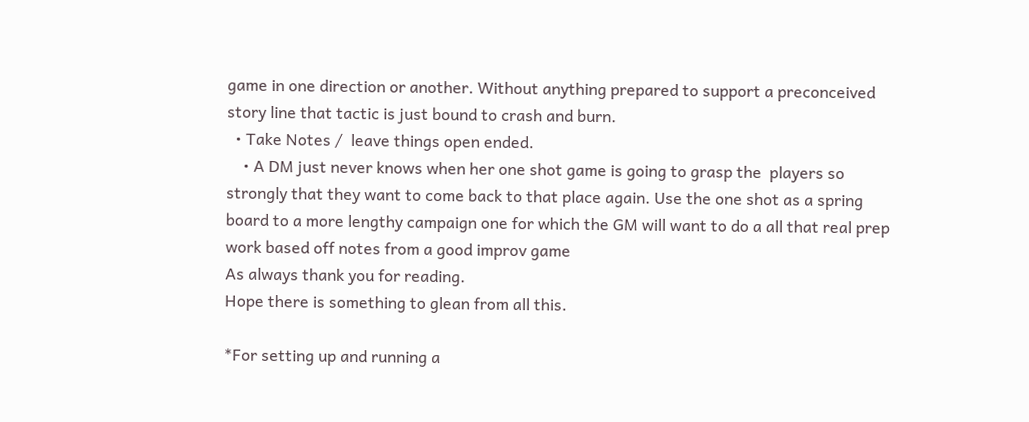game in one direction or another. Without anything prepared to support a preconceived story line that tactic is just bound to crash and burn.
  • Take Notes /  leave things open ended.
    • A DM just never knows when her one shot game is going to grasp the  players so strongly that they want to come back to that place again. Use the one shot as a spring board to a more lengthy campaign one for which the GM will want to do a all that real prep work based off notes from a good improv game
As always thank you for reading.
Hope there is something to glean from all this.

*For setting up and running a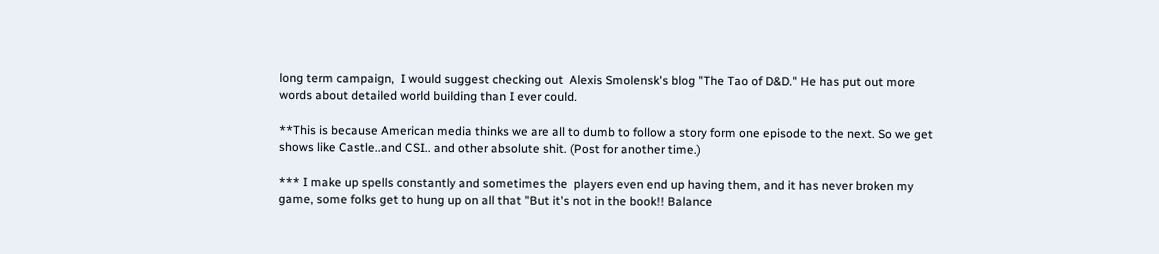long term campaign,  I would suggest checking out  Alexis Smolensk's blog "The Tao of D&D." He has put out more words about detailed world building than I ever could.

**This is because American media thinks we are all to dumb to follow a story form one episode to the next. So we get shows like Castle..and CSI.. and other absolute shit. (Post for another time.)

*** I make up spells constantly and sometimes the  players even end up having them, and it has never broken my game, some folks get to hung up on all that "But it's not in the book!! Balance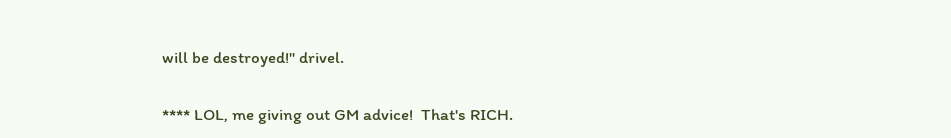will be destroyed!" drivel.

**** LOL, me giving out GM advice!  That's RICH.